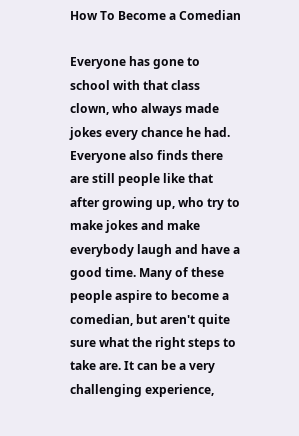How To Become a Comedian

Everyone has gone to school with that class clown, who always made jokes every chance he had. Everyone also finds there are still people like that after growing up, who try to make jokes and make everybody laugh and have a good time. Many of these people aspire to become a comedian, but aren't quite sure what the right steps to take are. It can be a very challenging experience,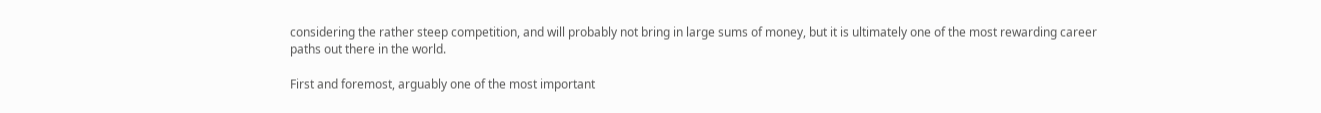considering the rather steep competition, and will probably not bring in large sums of money, but it is ultimately one of the most rewarding career paths out there in the world.

First and foremost, arguably one of the most important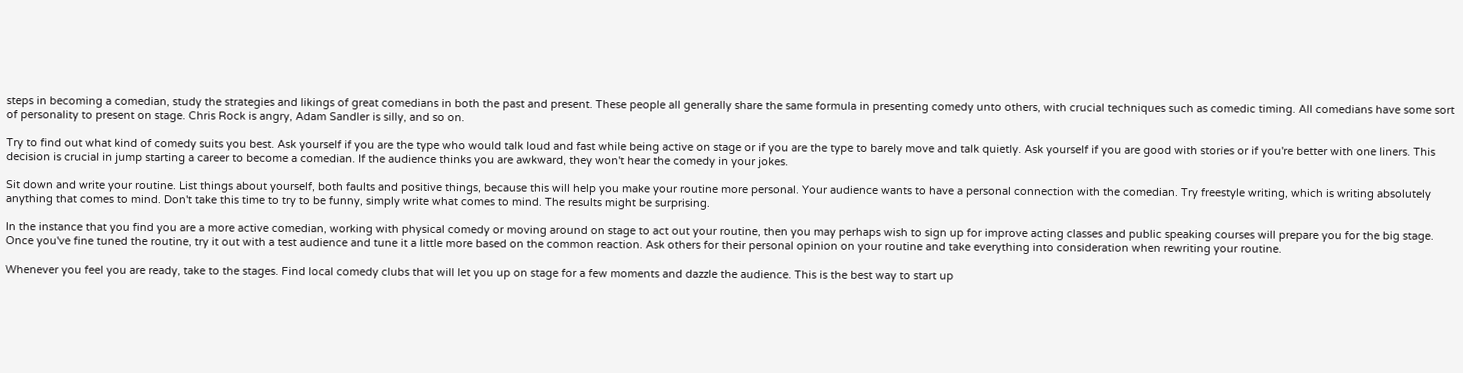steps in becoming a comedian, study the strategies and likings of great comedians in both the past and present. These people all generally share the same formula in presenting comedy unto others, with crucial techniques such as comedic timing. All comedians have some sort of personality to present on stage. Chris Rock is angry, Adam Sandler is silly, and so on.

Try to find out what kind of comedy suits you best. Ask yourself if you are the type who would talk loud and fast while being active on stage or if you are the type to barely move and talk quietly. Ask yourself if you are good with stories or if you're better with one liners. This decision is crucial in jump starting a career to become a comedian. If the audience thinks you are awkward, they won't hear the comedy in your jokes.

Sit down and write your routine. List things about yourself, both faults and positive things, because this will help you make your routine more personal. Your audience wants to have a personal connection with the comedian. Try freestyle writing, which is writing absolutely anything that comes to mind. Don't take this time to try to be funny, simply write what comes to mind. The results might be surprising.

In the instance that you find you are a more active comedian, working with physical comedy or moving around on stage to act out your routine, then you may perhaps wish to sign up for improve acting classes and public speaking courses will prepare you for the big stage. Once you've fine tuned the routine, try it out with a test audience and tune it a little more based on the common reaction. Ask others for their personal opinion on your routine and take everything into consideration when rewriting your routine.

Whenever you feel you are ready, take to the stages. Find local comedy clubs that will let you up on stage for a few moments and dazzle the audience. This is the best way to start up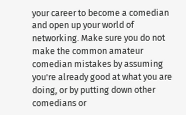your career to become a comedian and open up your world of networking. Make sure you do not make the common amateur comedian mistakes by assuming you're already good at what you are doing, or by putting down other comedians or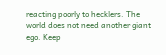reacting poorly to hecklers. The world does not need another giant ego. Keep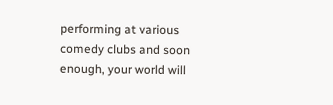performing at various comedy clubs and soon enough, your world will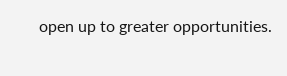open up to greater opportunities.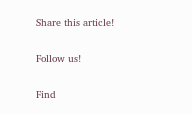Share this article!

Follow us!

Find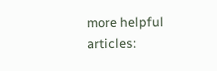more helpful articles: